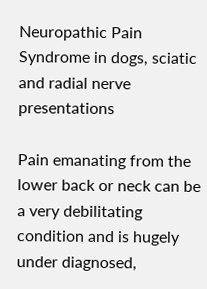Neuropathic Pain Syndrome in dogs, sciatic and radial nerve presentations

Pain emanating from the lower back or neck can be a very debilitating condition and is hugely under diagnosed,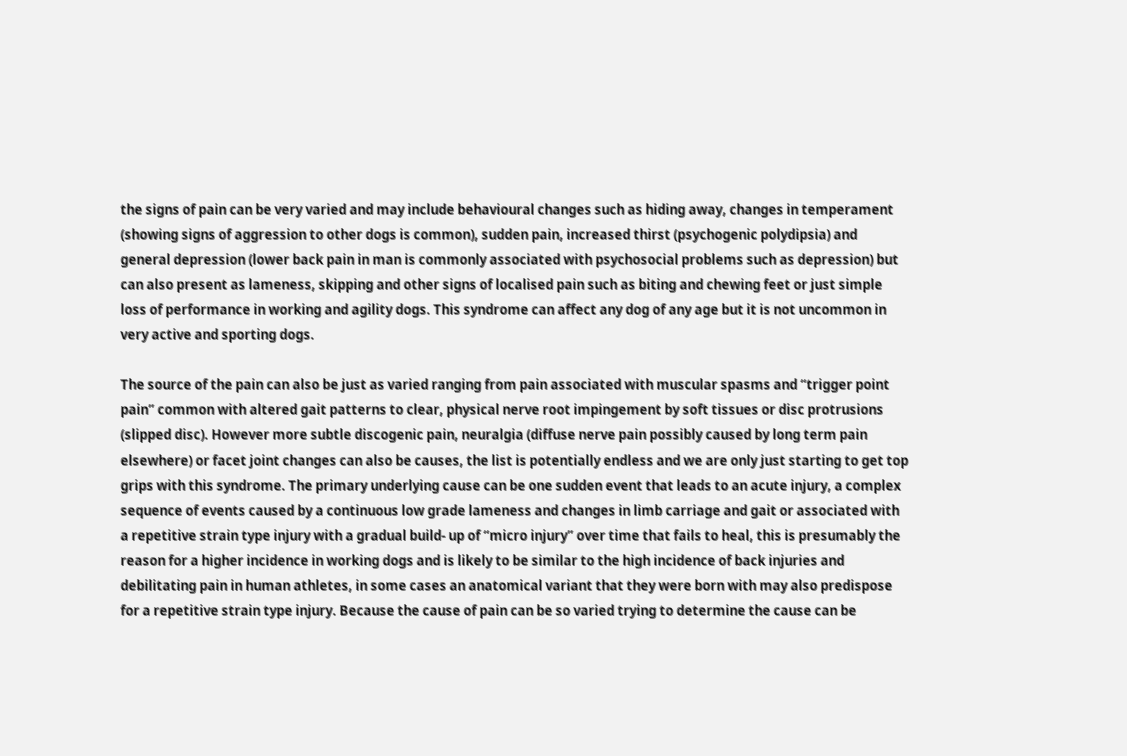the signs of pain can be very varied and may include behavioural changes such as hiding away, changes in temperament (showing signs of aggression to other dogs is common), sudden pain, increased thirst (psychogenic polydipsia) and general depression (lower back pain in man is commonly associated with psychosocial problems such as depression) but can also present as lameness, skipping and other signs of localised pain such as biting and chewing feet or just simple loss of performance in working and agility dogs. This syndrome can affect any dog of any age but it is not uncommon in very active and sporting dogs.

The source of the pain can also be just as varied ranging from pain associated with muscular spasms and “trigger point pain” common with altered gait patterns to clear, physical nerve root impingement by soft tissues or disc protrusions (slipped disc). However more subtle discogenic pain, neuralgia (diffuse nerve pain possibly caused by long term pain elsewhere) or facet joint changes can also be causes, the list is potentially endless and we are only just starting to get top grips with this syndrome. The primary underlying cause can be one sudden event that leads to an acute injury, a complex sequence of events caused by a continuous low grade lameness and changes in limb carriage and gait or associated with a repetitive strain type injury with a gradual build- up of “micro injury” over time that fails to heal, this is presumably the reason for a higher incidence in working dogs and is likely to be similar to the high incidence of back injuries and debilitating pain in human athletes, in some cases an anatomical variant that they were born with may also predispose for a repetitive strain type injury. Because the cause of pain can be so varied trying to determine the cause can be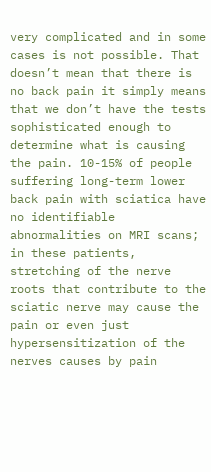very complicated and in some cases is not possible. That doesn’t mean that there is no back pain it simply means that we don’t have the tests sophisticated enough to determine what is causing the pain. 10-15% of people suffering long-term lower back pain with sciatica have no identifiable abnormalities on MRI scans; in these patients, stretching of the nerve roots that contribute to the sciatic nerve may cause the pain or even just hypersensitization of the nerves causes by pain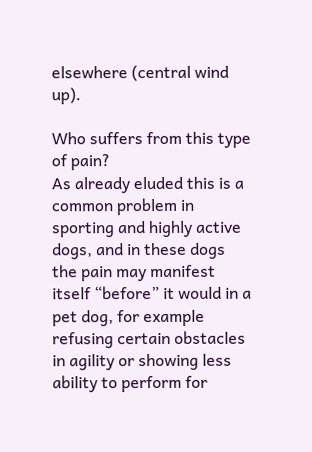elsewhere (central wind up).

Who suffers from this type of pain?
As already eluded this is a common problem in sporting and highly active dogs, and in these dogs the pain may manifest itself “before” it would in a pet dog, for example refusing certain obstacles in agility or showing less ability to perform for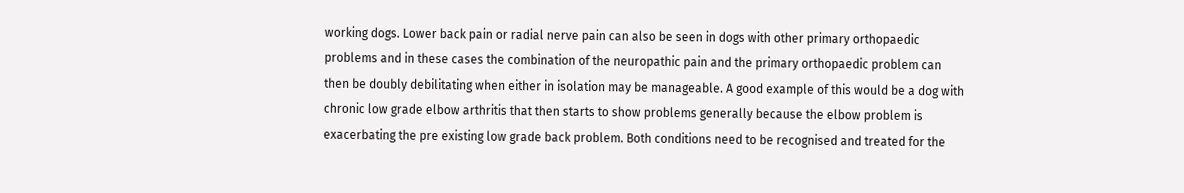working dogs. Lower back pain or radial nerve pain can also be seen in dogs with other primary orthopaedic problems and in these cases the combination of the neuropathic pain and the primary orthopaedic problem can then be doubly debilitating when either in isolation may be manageable. A good example of this would be a dog with chronic low grade elbow arthritis that then starts to show problems generally because the elbow problem is exacerbating the pre existing low grade back problem. Both conditions need to be recognised and treated for the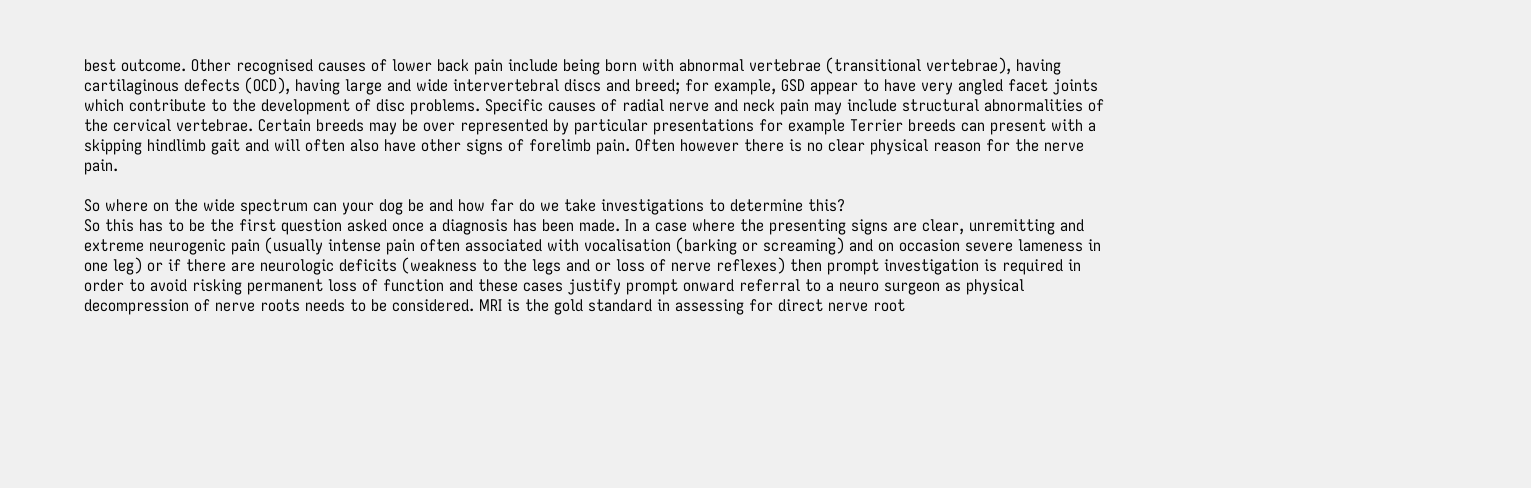best outcome. Other recognised causes of lower back pain include being born with abnormal vertebrae (transitional vertebrae), having cartilaginous defects (OCD), having large and wide intervertebral discs and breed; for example, GSD appear to have very angled facet joints which contribute to the development of disc problems. Specific causes of radial nerve and neck pain may include structural abnormalities of the cervical vertebrae. Certain breeds may be over represented by particular presentations for example Terrier breeds can present with a skipping hindlimb gait and will often also have other signs of forelimb pain. Often however there is no clear physical reason for the nerve pain.

So where on the wide spectrum can your dog be and how far do we take investigations to determine this?
So this has to be the first question asked once a diagnosis has been made. In a case where the presenting signs are clear, unremitting and extreme neurogenic pain (usually intense pain often associated with vocalisation (barking or screaming) and on occasion severe lameness in one leg) or if there are neurologic deficits (weakness to the legs and or loss of nerve reflexes) then prompt investigation is required in order to avoid risking permanent loss of function and these cases justify prompt onward referral to a neuro surgeon as physical decompression of nerve roots needs to be considered. MRI is the gold standard in assessing for direct nerve root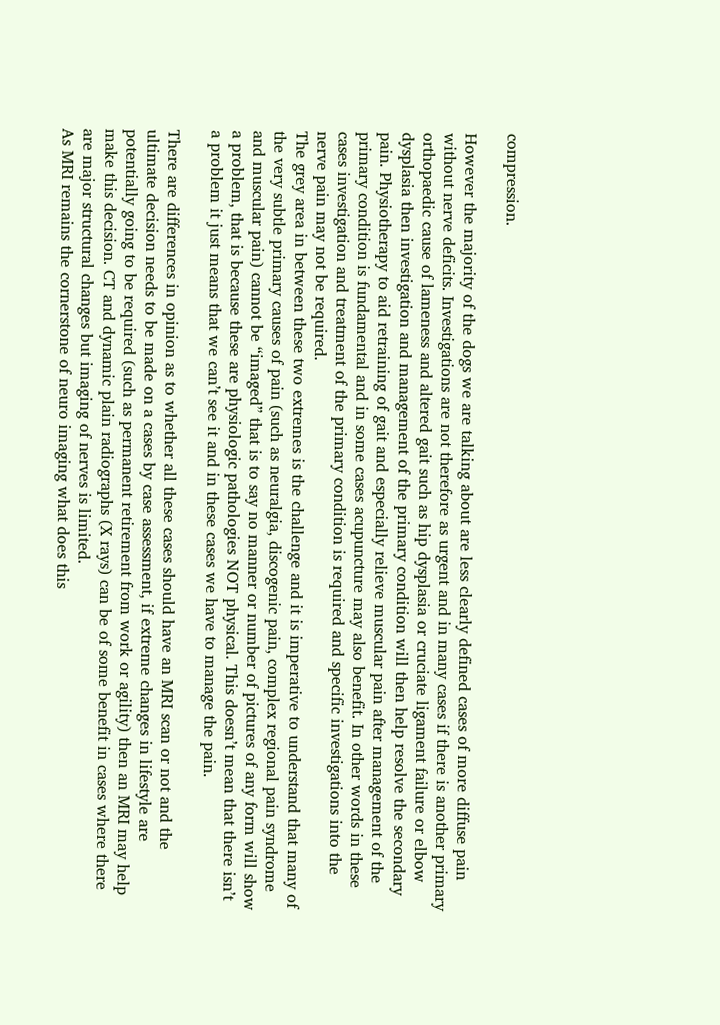compression.

However the majority of the dogs we are talking about are less clearly defined cases of more diffuse pain without nerve deficits. Investigations are not therefore as urgent and in many cases if there is another primary orthopaedic cause of lameness and altered gait such as hip dysplasia or cruciate ligament failure or elbow dysplasia then investigation and management of the primary condition will then help resolve the secondary pain. Physiotherapy to aid retraining of gait and especially relieve muscular pain after management of the primary condition is fundamental and in some cases acupuncture may also benefit. In other words in these cases investigation and treatment of the primary condition is required and specific investigations into the nerve pain may not be required.
The grey area in between these two extremes is the challenge and it is imperative to understand that many of the very subtle primary causes of pain (such as neuralgia, discogenic pain, complex regional pain syndrome and muscular pain) cannot be “imaged” that is to say no manner or number of pictures of any form will show a problem, that is because these are physiologic pathologies NOT physical. This doesn’t mean that there isn’t a problem it just means that we can’t see it and in these cases we have to manage the pain.

There are differences in opinion as to whether all these cases should have an MRI scan or not and the ultimate decision needs to be made on a cases by case assessment, if extreme changes in lifestyle are potentially going to be required (such as permanent retirement from work or agility) then an MRI may help make this decision. CT and dynamic plain radiographs (X rays) can be of some benefit in cases where there are major structural changes but imaging of nerves is limited.
As MRI remains the cornerstone of neuro imaging what does this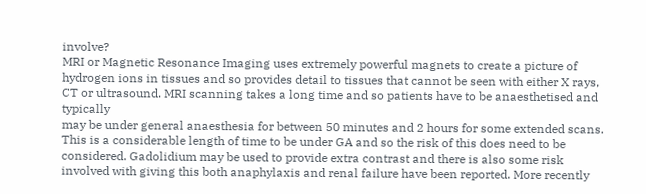involve?
MRI or Magnetic Resonance Imaging uses extremely powerful magnets to create a picture of hydrogen ions in tissues and so provides detail to tissues that cannot be seen with either X rays, CT or ultrasound. MRI scanning takes a long time and so patients have to be anaesthetised and typically
may be under general anaesthesia for between 50 minutes and 2 hours for some extended scans. This is a considerable length of time to be under GA and so the risk of this does need to be considered. Gadolidium may be used to provide extra contrast and there is also some risk involved with giving this both anaphylaxis and renal failure have been reported. More recently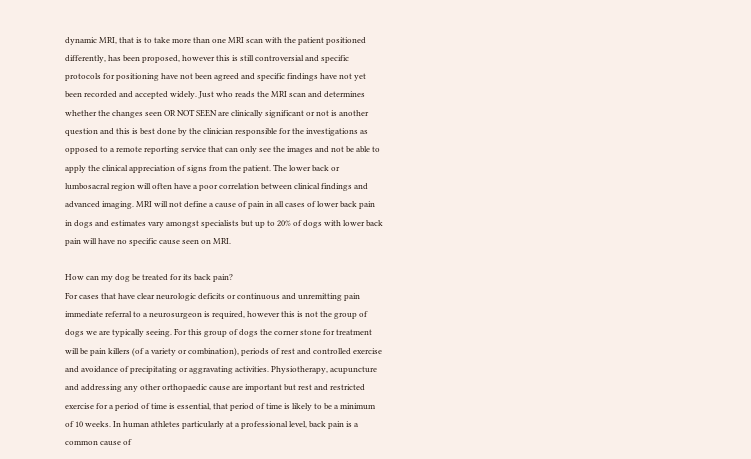dynamic MRI, that is to take more than one MRI scan with the patient positioned differently, has been proposed, however this is still controversial and specific protocols for positioning have not been agreed and specific findings have not yet been recorded and accepted widely. Just who reads the MRI scan and determines whether the changes seen OR NOT SEEN are clinically significant or not is another question and this is best done by the clinician responsible for the investigations as opposed to a remote reporting service that can only see the images and not be able to apply the clinical appreciation of signs from the patient. The lower back or lumbosacral region will often have a poor correlation between clinical findings and advanced imaging. MRI will not define a cause of pain in all cases of lower back pain in dogs and estimates vary amongst specialists but up to 20% of dogs with lower back pain will have no specific cause seen on MRI.

How can my dog be treated for its back pain?
For cases that have clear neurologic deficits or continuous and unremitting pain immediate referral to a neurosurgeon is required, however this is not the group of dogs we are typically seeing. For this group of dogs the corner stone for treatment will be pain killers (of a variety or combination), periods of rest and controlled exercise and avoidance of precipitating or aggravating activities. Physiotherapy, acupuncture and addressing any other orthopaedic cause are important but rest and restricted exercise for a period of time is essential, that period of time is likely to be a minimum of 10 weeks. In human athletes particularly at a professional level, back pain is a common cause of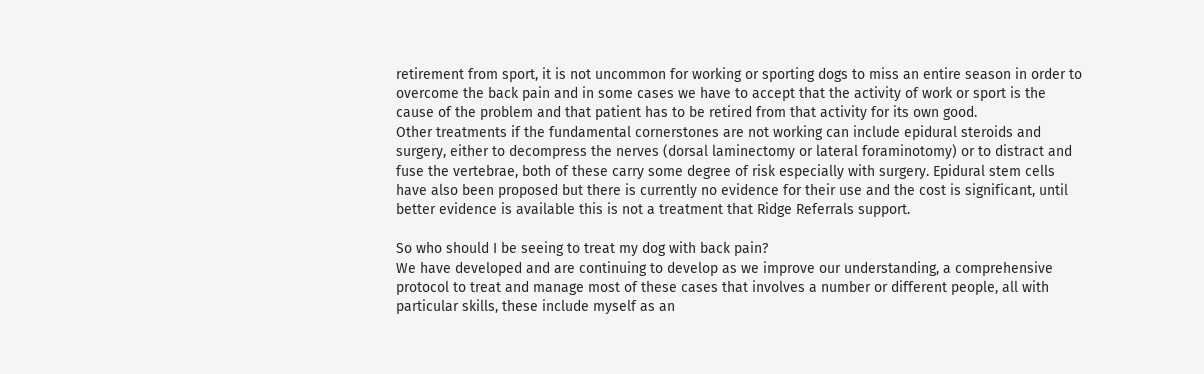retirement from sport, it is not uncommon for working or sporting dogs to miss an entire season in order to overcome the back pain and in some cases we have to accept that the activity of work or sport is the cause of the problem and that patient has to be retired from that activity for its own good.
Other treatments if the fundamental cornerstones are not working can include epidural steroids and surgery, either to decompress the nerves (dorsal laminectomy or lateral foraminotomy) or to distract and fuse the vertebrae, both of these carry some degree of risk especially with surgery. Epidural stem cells have also been proposed but there is currently no evidence for their use and the cost is significant, until better evidence is available this is not a treatment that Ridge Referrals support.

So who should I be seeing to treat my dog with back pain?
We have developed and are continuing to develop as we improve our understanding, a comprehensive protocol to treat and manage most of these cases that involves a number or different people, all with particular skills, these include myself as an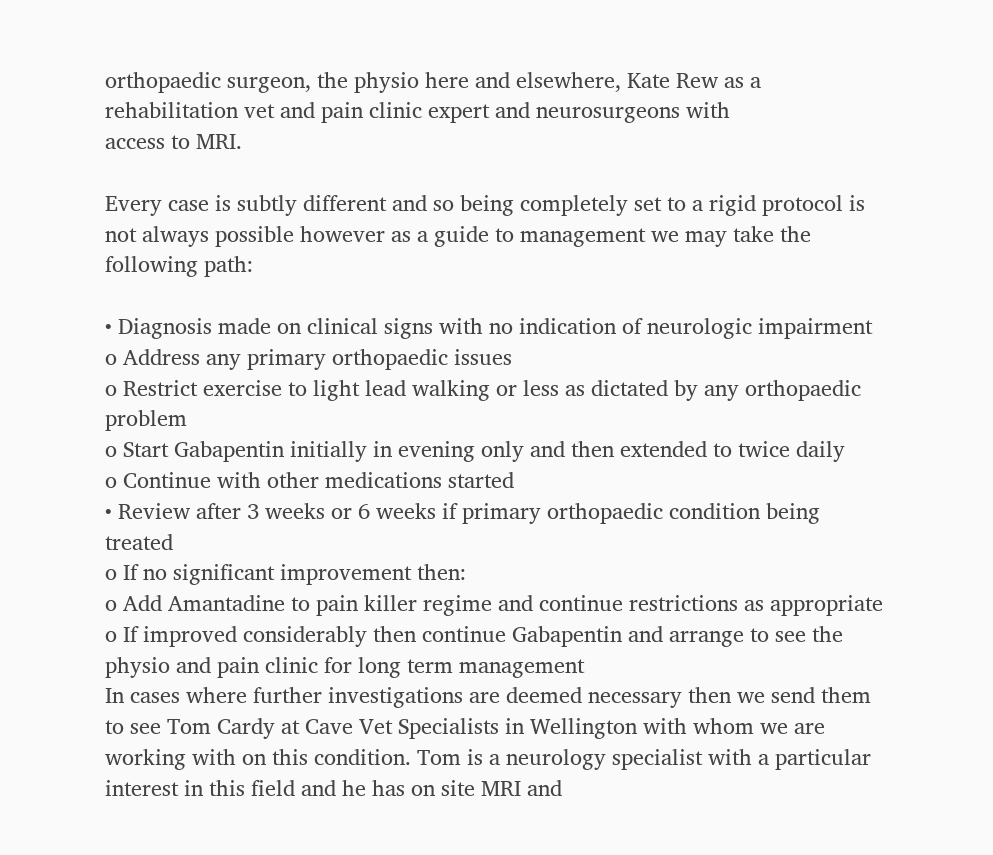orthopaedic surgeon, the physio here and elsewhere, Kate Rew as a rehabilitation vet and pain clinic expert and neurosurgeons with
access to MRI.

Every case is subtly different and so being completely set to a rigid protocol is not always possible however as a guide to management we may take the following path:

• Diagnosis made on clinical signs with no indication of neurologic impairment
o Address any primary orthopaedic issues
o Restrict exercise to light lead walking or less as dictated by any orthopaedic problem
o Start Gabapentin initially in evening only and then extended to twice daily
o Continue with other medications started
• Review after 3 weeks or 6 weeks if primary orthopaedic condition being treated
o If no significant improvement then:
o Add Amantadine to pain killer regime and continue restrictions as appropriate
o If improved considerably then continue Gabapentin and arrange to see the physio and pain clinic for long term management
In cases where further investigations are deemed necessary then we send them to see Tom Cardy at Cave Vet Specialists in Wellington with whom we are working with on this condition. Tom is a neurology specialist with a particular interest in this field and he has on site MRI and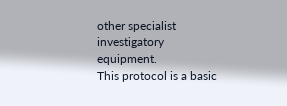other specialist investigatory equipment.
This protocol is a basic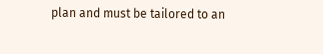plan and must be tailored to an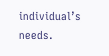individual’s needs.